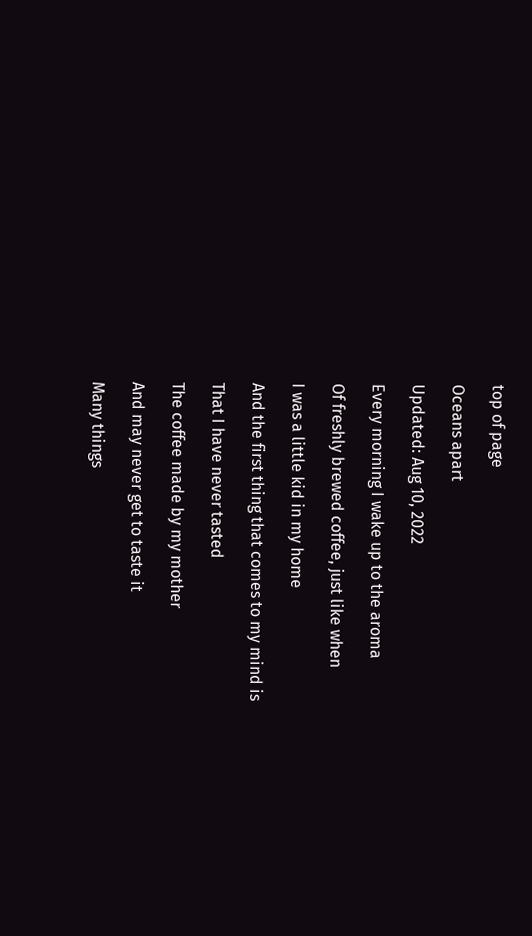top of page

Oceans apart

Updated: Aug 10, 2022

Every morning I wake up to the aroma

Of freshly brewed coffee, just like when

I was a little kid in my home

And the first thing that comes to my mind is

That I have never tasted

The coffee made by my mother

And may never get to taste it

Many things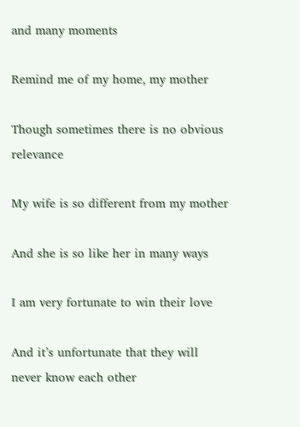and many moments

Remind me of my home, my mother

Though sometimes there is no obvious relevance

My wife is so different from my mother

And she is so like her in many ways

I am very fortunate to win their love

And it’s unfortunate that they will never know each other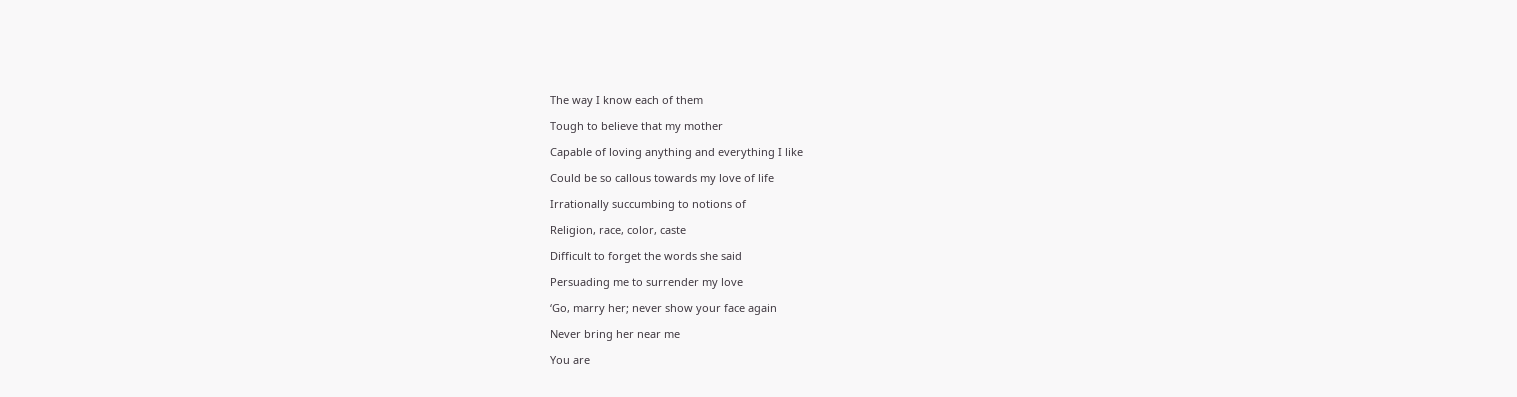The way I know each of them

Tough to believe that my mother

Capable of loving anything and everything I like

Could be so callous towards my love of life

Irrationally succumbing to notions of

Religion, race, color, caste

Difficult to forget the words she said

Persuading me to surrender my love

‘Go, marry her; never show your face again

Never bring her near me

You are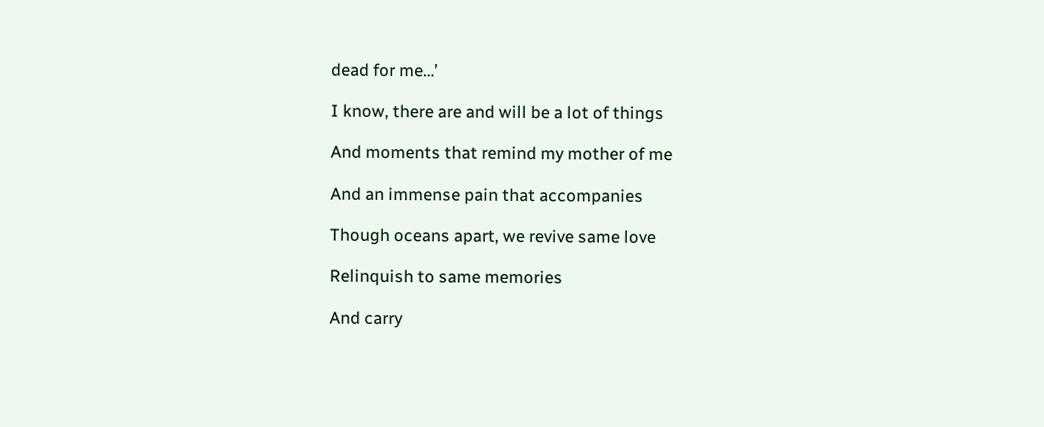dead for me…’

I know, there are and will be a lot of things

And moments that remind my mother of me

And an immense pain that accompanies

Though oceans apart, we revive same love

Relinquish to same memories

And carry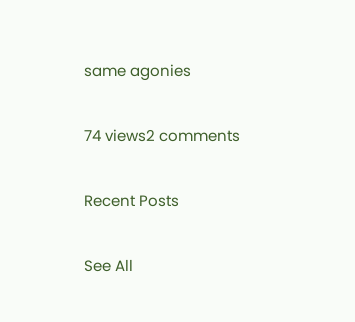same agonies

74 views2 comments

Recent Posts

See All